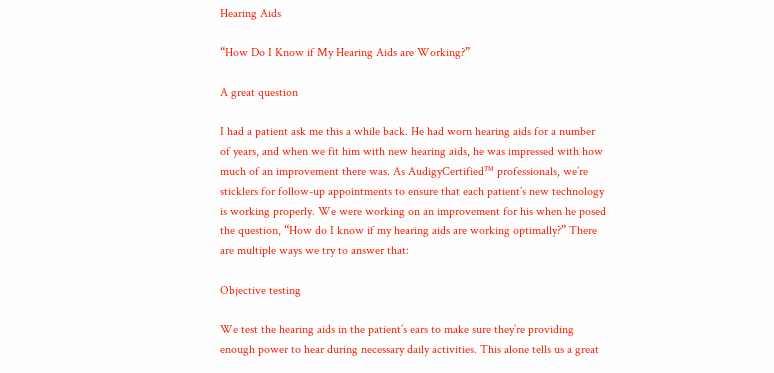Hearing Aids

“How Do I Know if My Hearing Aids are Working?”

A great question

I had a patient ask me this a while back. He had worn hearing aids for a number of years, and when we fit him with new hearing aids, he was impressed with how much of an improvement there was. As AudigyCertified™ professionals, we’re sticklers for follow-up appointments to ensure that each patient’s new technology is working properly. We were working on an improvement for his when he posed the question, “How do I know if my hearing aids are working optimally?” There are multiple ways we try to answer that:

Objective testing

We test the hearing aids in the patient’s ears to make sure they’re providing enough power to hear during necessary daily activities. This alone tells us a great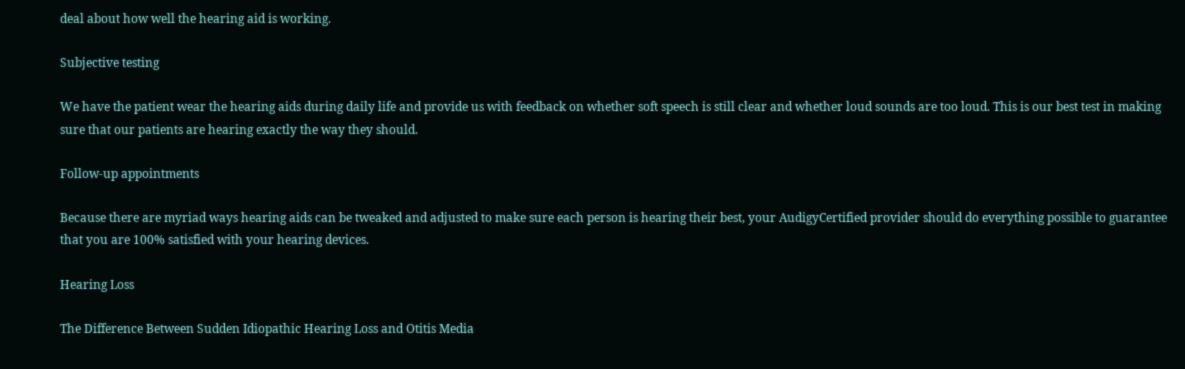deal about how well the hearing aid is working.

Subjective testing

We have the patient wear the hearing aids during daily life and provide us with feedback on whether soft speech is still clear and whether loud sounds are too loud. This is our best test in making sure that our patients are hearing exactly the way they should.

Follow-up appointments

Because there are myriad ways hearing aids can be tweaked and adjusted to make sure each person is hearing their best, your AudigyCertified provider should do everything possible to guarantee that you are 100% satisfied with your hearing devices.

Hearing Loss

The Difference Between Sudden Idiopathic Hearing Loss and Otitis Media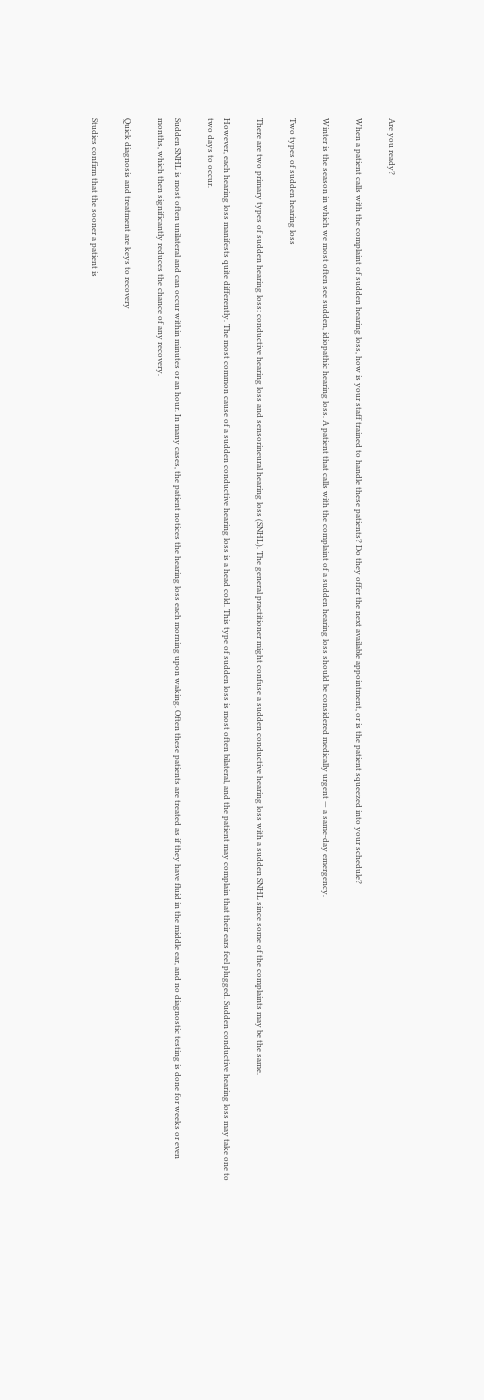Are you ready?

When a patient calls with the complaint of sudden hearing loss, how is your staff trained to handle these patients? Do they offer the next available appointment, or is the patient squeezed into your schedule?

Winter is the season in which we most often see sudden, idiopathic hearing loss. A patient that calls with the complaint of a sudden hearing loss should be considered medically urgent — a same-day emergency.

Two types of sudden hearing loss

There are two primary types of sudden hearing loss: conductive hearing loss and sensorineural hearing loss (SNHL). The general practitioner might confuse a sudden conductive hearing loss with a sudden SNHL since some of the complaints may be the same.

However, each hearing loss manifests quite differently. The most common cause of a sudden conductive hearing loss is a head cold. This type of sudden loss is most often bilateral, and the patient may complain that their ears feel plugged. Sudden conductive hearing loss may take one to two days to occur.

Sudden SNHL is most often unilateral and can occur within minutes or an hour. In many cases, the patient notices the hearing loss each morning upon waking. Often these patients are treated as if they have fluid in the middle ear, and no diagnostic testing is done for weeks or even months, which then significantly reduces the chance of any recovery.

Quick diagnosis and treatment are keys to recovery

Studies confirm that the sooner a patient is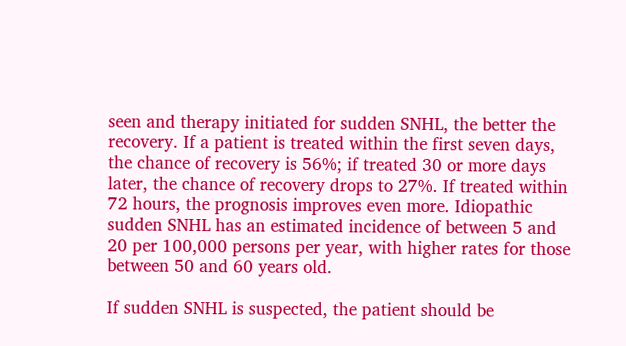seen and therapy initiated for sudden SNHL, the better the recovery. If a patient is treated within the first seven days, the chance of recovery is 56%; if treated 30 or more days later, the chance of recovery drops to 27%. If treated within 72 hours, the prognosis improves even more. Idiopathic sudden SNHL has an estimated incidence of between 5 and 20 per 100,000 persons per year, with higher rates for those between 50 and 60 years old.

If sudden SNHL is suspected, the patient should be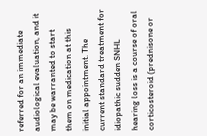referred for an immediate audiological evaluation, and it may be warranted to start them on medication at this initial appointment. The current standard treatment for idiopathic sudden SNHL hearing loss is a course of oral corticosteroid (prednisone or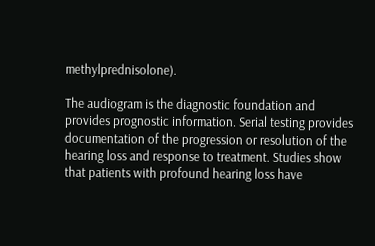methylprednisolone).

The audiogram is the diagnostic foundation and provides prognostic information. Serial testing provides documentation of the progression or resolution of the hearing loss and response to treatment. Studies show that patients with profound hearing loss have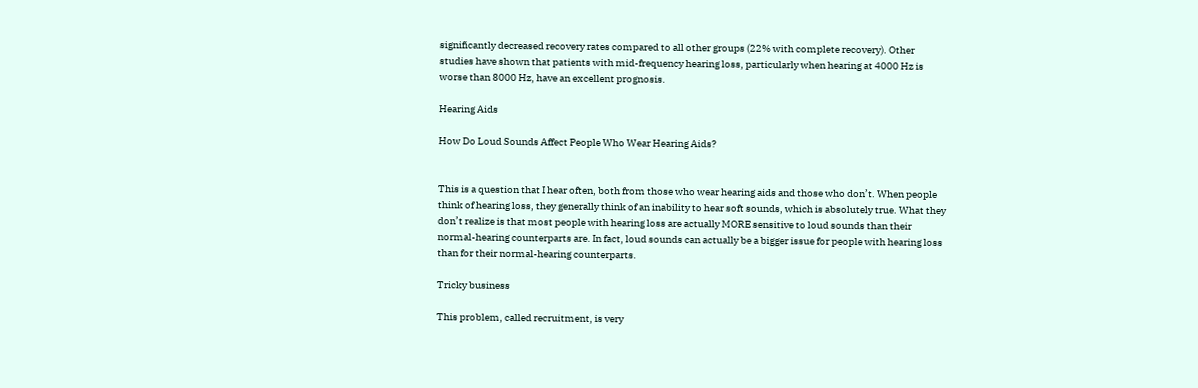significantly decreased recovery rates compared to all other groups (22% with complete recovery). Other studies have shown that patients with mid-frequency hearing loss, particularly when hearing at 4000 Hz is worse than 8000 Hz, have an excellent prognosis.

Hearing Aids

How Do Loud Sounds Affect People Who Wear Hearing Aids?


This is a question that I hear often, both from those who wear hearing aids and those who don’t. When people think of hearing loss, they generally think of an inability to hear soft sounds, which is absolutely true. What they don’t realize is that most people with hearing loss are actually MORE sensitive to loud sounds than their normal-hearing counterparts are. In fact, loud sounds can actually be a bigger issue for people with hearing loss than for their normal-hearing counterparts.

Tricky business

This problem, called recruitment, is very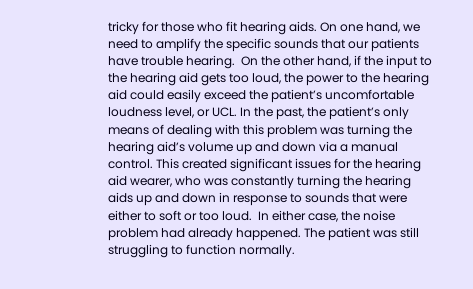tricky for those who fit hearing aids. On one hand, we need to amplify the specific sounds that our patients have trouble hearing.  On the other hand, if the input to the hearing aid gets too loud, the power to the hearing aid could easily exceed the patient’s uncomfortable loudness level, or UCL. In the past, the patient’s only means of dealing with this problem was turning the hearing aid’s volume up and down via a manual control. This created significant issues for the hearing aid wearer, who was constantly turning the hearing aids up and down in response to sounds that were either to soft or too loud.  In either case, the noise problem had already happened. The patient was still struggling to function normally.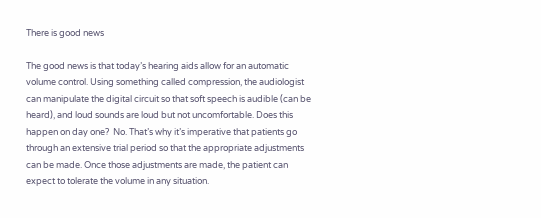There is good news

The good news is that today’s hearing aids allow for an automatic volume control. Using something called compression, the audiologist can manipulate the digital circuit so that soft speech is audible (can be heard), and loud sounds are loud but not uncomfortable. Does this happen on day one?  No. That’s why it’s imperative that patients go through an extensive trial period so that the appropriate adjustments can be made. Once those adjustments are made, the patient can expect to tolerate the volume in any situation.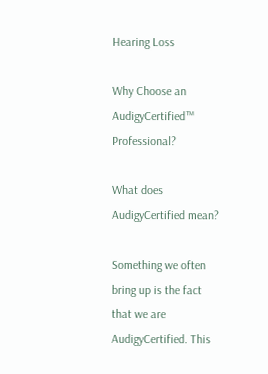Hearing Loss

Why Choose an AudigyCertified™ Professional?

What does AudigyCertified mean?

Something we often bring up is the fact that we are AudigyCertified. This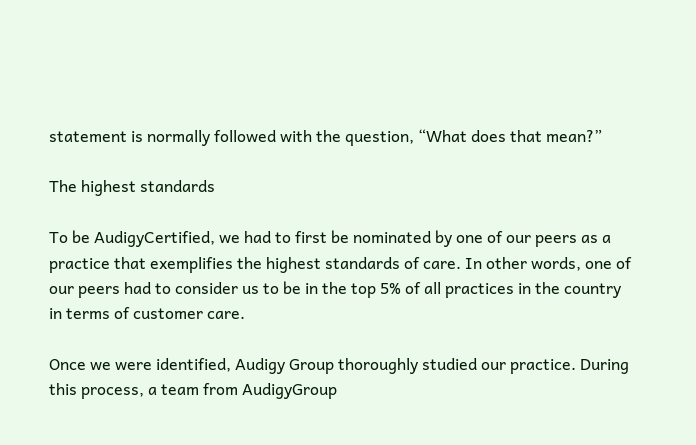statement is normally followed with the question, “What does that mean?”

The highest standards

To be AudigyCertified, we had to first be nominated by one of our peers as a practice that exemplifies the highest standards of care. In other words, one of our peers had to consider us to be in the top 5% of all practices in the country in terms of customer care.

Once we were identified, Audigy Group thoroughly studied our practice. During this process, a team from AudigyGroup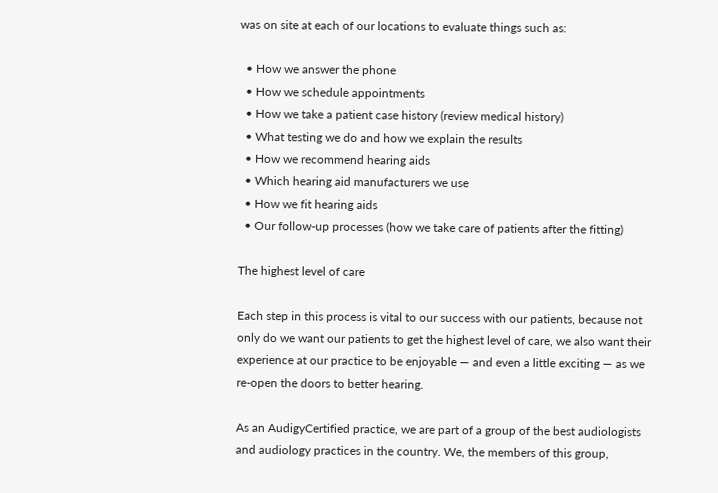was on site at each of our locations to evaluate things such as:

  • How we answer the phone
  • How we schedule appointments
  • How we take a patient case history (review medical history)
  • What testing we do and how we explain the results
  • How we recommend hearing aids
  • Which hearing aid manufacturers we use
  • How we fit hearing aids
  • Our follow-up processes (how we take care of patients after the fitting)

The highest level of care

Each step in this process is vital to our success with our patients, because not only do we want our patients to get the highest level of care, we also want their experience at our practice to be enjoyable — and even a little exciting — as we re-open the doors to better hearing.

As an AudigyCertified practice, we are part of a group of the best audiologists and audiology practices in the country. We, the members of this group,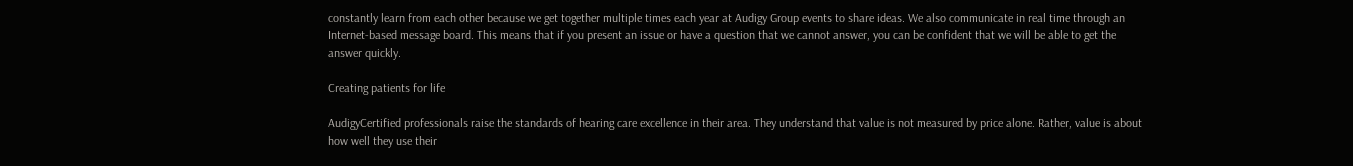constantly learn from each other because we get together multiple times each year at Audigy Group events to share ideas. We also communicate in real time through an Internet-based message board. This means that if you present an issue or have a question that we cannot answer, you can be confident that we will be able to get the answer quickly.

Creating patients for life

AudigyCertified professionals raise the standards of hearing care excellence in their area. They understand that value is not measured by price alone. Rather, value is about how well they use their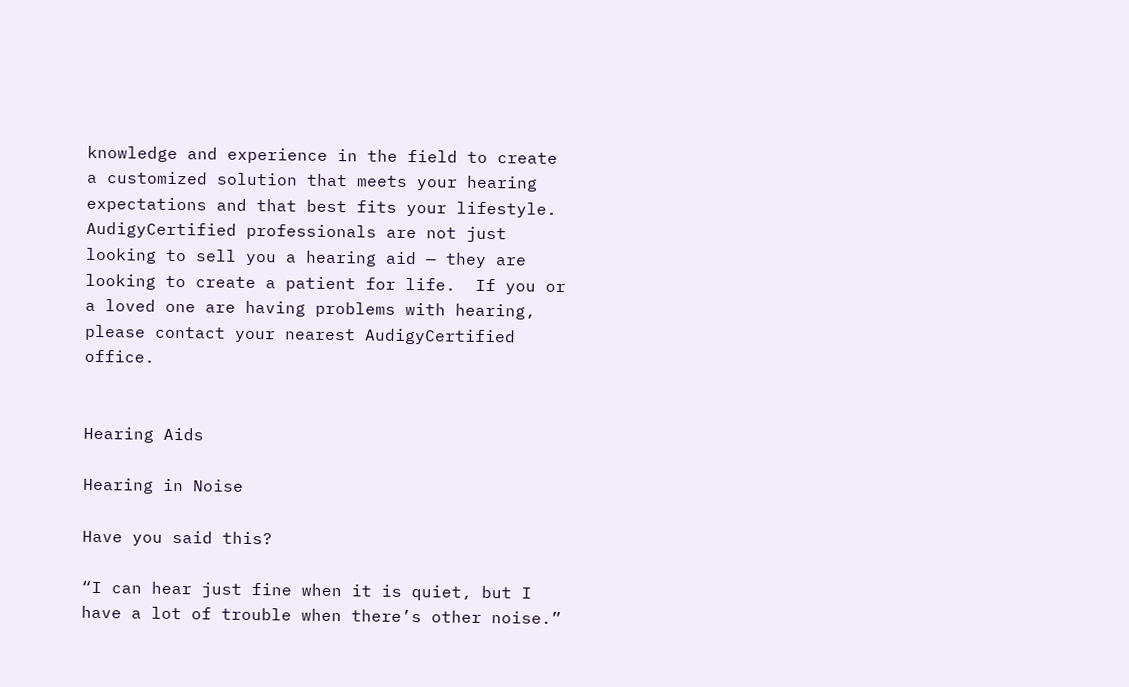knowledge and experience in the field to create a customized solution that meets your hearing expectations and that best fits your lifestyle.  AudigyCertified professionals are not just looking to sell you a hearing aid — they are looking to create a patient for life.  If you or a loved one are having problems with hearing, please contact your nearest AudigyCertified office.


Hearing Aids

Hearing in Noise

Have you said this?

“I can hear just fine when it is quiet, but I have a lot of trouble when there’s other noise.”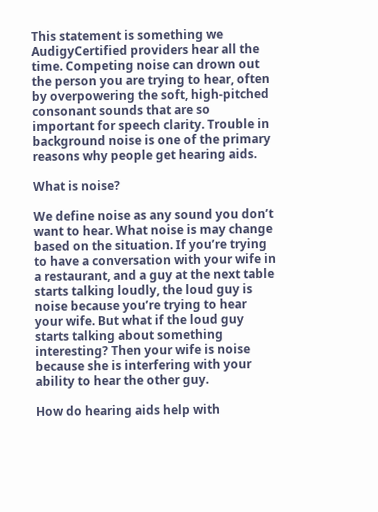This statement is something we AudigyCertified providers hear all the time. Competing noise can drown out the person you are trying to hear, often by overpowering the soft, high-pitched consonant sounds that are so important for speech clarity. Trouble in background noise is one of the primary reasons why people get hearing aids.

What is noise?

We define noise as any sound you don’t want to hear. What noise is may change based on the situation. If you’re trying to have a conversation with your wife in a restaurant, and a guy at the next table starts talking loudly, the loud guy is noise because you’re trying to hear your wife. But what if the loud guy starts talking about something interesting? Then your wife is noise because she is interfering with your ability to hear the other guy.

How do hearing aids help with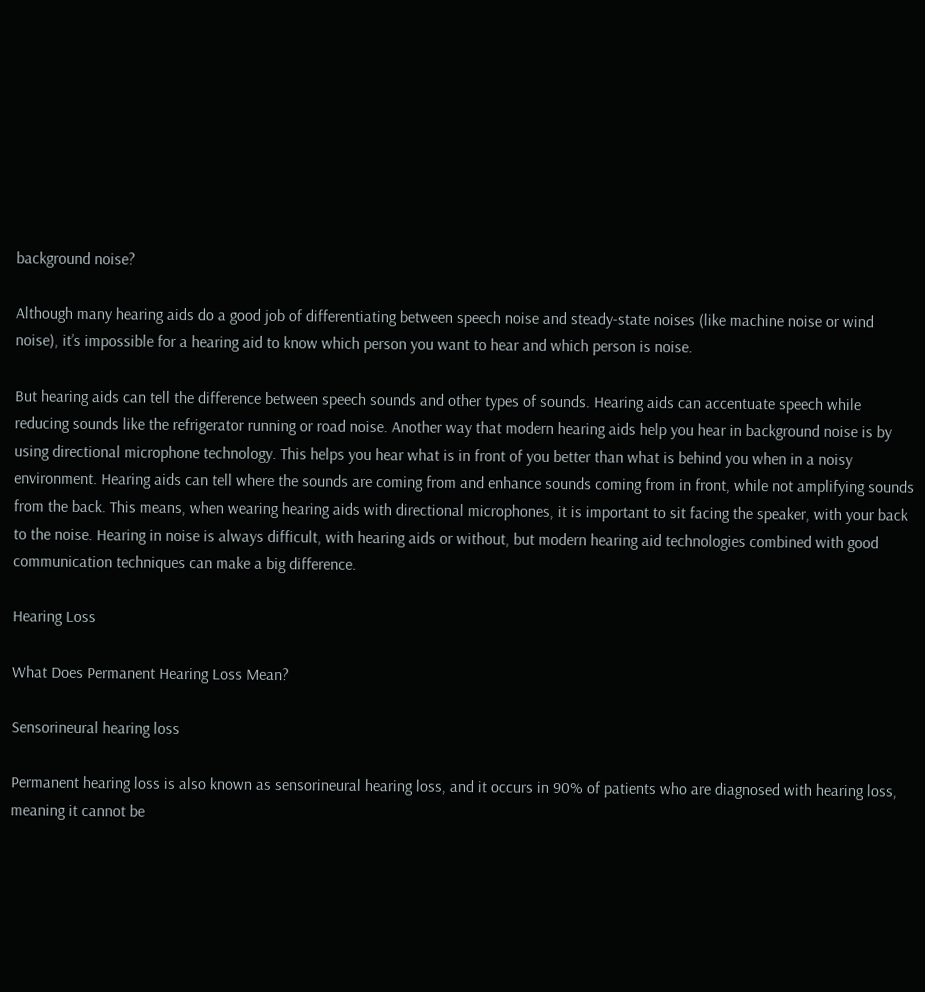background noise?

Although many hearing aids do a good job of differentiating between speech noise and steady-state noises (like machine noise or wind noise), it’s impossible for a hearing aid to know which person you want to hear and which person is noise.

But hearing aids can tell the difference between speech sounds and other types of sounds. Hearing aids can accentuate speech while reducing sounds like the refrigerator running or road noise. Another way that modern hearing aids help you hear in background noise is by using directional microphone technology. This helps you hear what is in front of you better than what is behind you when in a noisy environment. Hearing aids can tell where the sounds are coming from and enhance sounds coming from in front, while not amplifying sounds from the back. This means, when wearing hearing aids with directional microphones, it is important to sit facing the speaker, with your back to the noise. Hearing in noise is always difficult, with hearing aids or without, but modern hearing aid technologies combined with good communication techniques can make a big difference.

Hearing Loss

What Does Permanent Hearing Loss Mean?

Sensorineural hearing loss

Permanent hearing loss is also known as sensorineural hearing loss, and it occurs in 90% of patients who are diagnosed with hearing loss, meaning it cannot be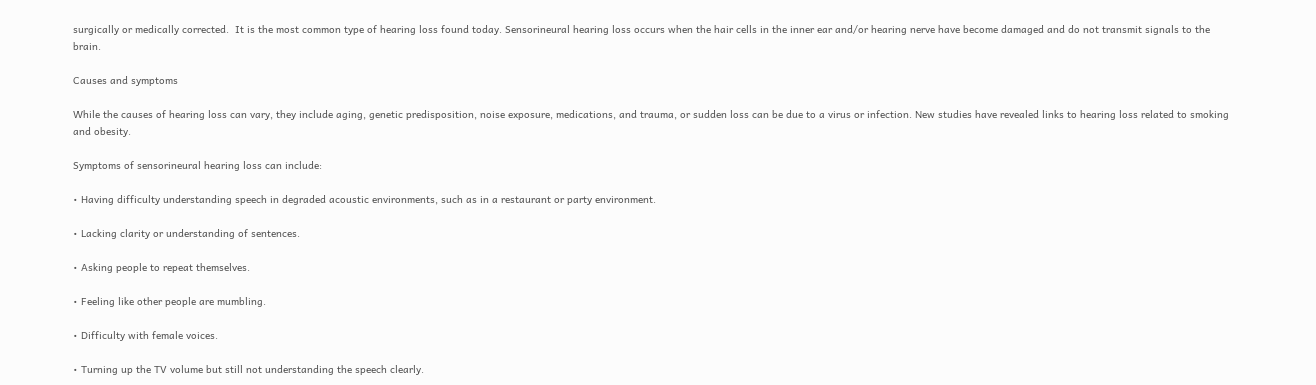surgically or medically corrected.  It is the most common type of hearing loss found today. Sensorineural hearing loss occurs when the hair cells in the inner ear and/or hearing nerve have become damaged and do not transmit signals to the brain.

Causes and symptoms

While the causes of hearing loss can vary, they include aging, genetic predisposition, noise exposure, medications, and trauma, or sudden loss can be due to a virus or infection. New studies have revealed links to hearing loss related to smoking and obesity.

Symptoms of sensorineural hearing loss can include:

• Having difficulty understanding speech in degraded acoustic environments, such as in a restaurant or party environment.

• Lacking clarity or understanding of sentences.

• Asking people to repeat themselves.

• Feeling like other people are mumbling.

• Difficulty with female voices.

• Turning up the TV volume but still not understanding the speech clearly.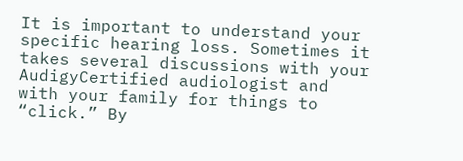It is important to understand your specific hearing loss. Sometimes it takes several discussions with your AudigyCertified audiologist and with your family for things to “click.” By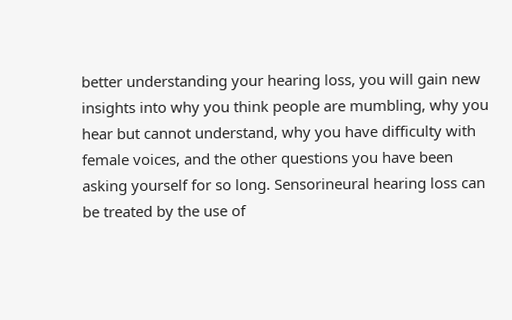better understanding your hearing loss, you will gain new insights into why you think people are mumbling, why you hear but cannot understand, why you have difficulty with female voices, and the other questions you have been asking yourself for so long. Sensorineural hearing loss can be treated by the use of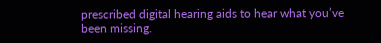prescribed digital hearing aids to hear what you’ve been missing.